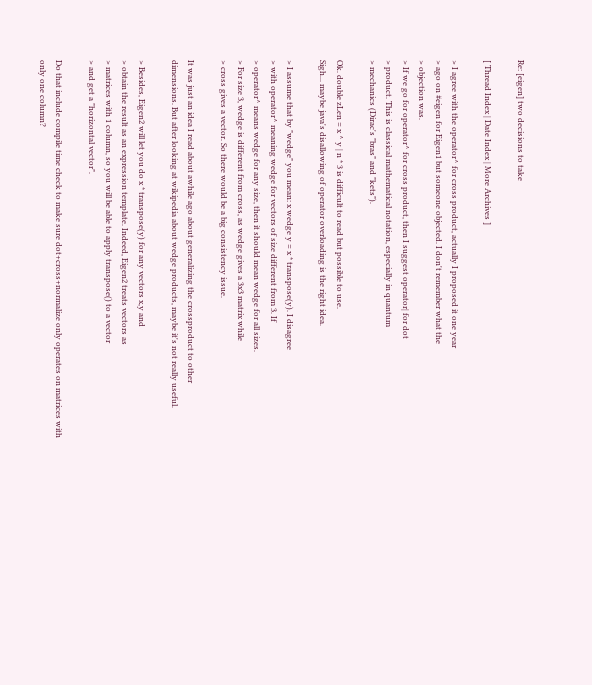Re: [eigen] two decisions to take

[ Thread Index | Date Index | More Archives ]

> I agree with the operator^ for cross product, actually I proposed it one year
> ago on #eigen for Eigen1 but someone objected. I don't remember what the
> objection was.
> If we go for operator^ for cross product, then I suggest operator| for dot
> product. This is classical mathematical notation, especially in quantum
> mechanics (Dirac's "bras" and "kets").

Ok. double zLen = x ^ y | n * 3 is difficult to read but possible to use.
Sigh... maybe java's disallowing of operator overloading is the right idea.

> I assume that by "wedge" you mean: x wedge y = x * transpose(y). I disagree
> with operator^ meaning wedge for vectors of size different from 3. If
> operator^ means wedge for any size, then it should mean wedge for all sizes.
> For size 3, wedge is different from cross, as wedge gives a 3x3 matrix while
> cross gives a vector. So there would be a big consistency issue.

It was just an idea I read about awhile ago about generalizing the crossproduct to other
dimensions. But after looking at wikipedia about wedge products, maybe it's not really useful.

> Besides, Eigen2 will let you do x * transpose(y) for any vectors x,y and
> obtain the result as an expression template. Indeed, Eigen2 treats vectors as
> matrices with 1 column, so you will be able to apply transpose() to a vector
> and get a "horizontal vector".

Do that include compile time check to make sure dot+cross+normalize only operates on matrices with
only one column?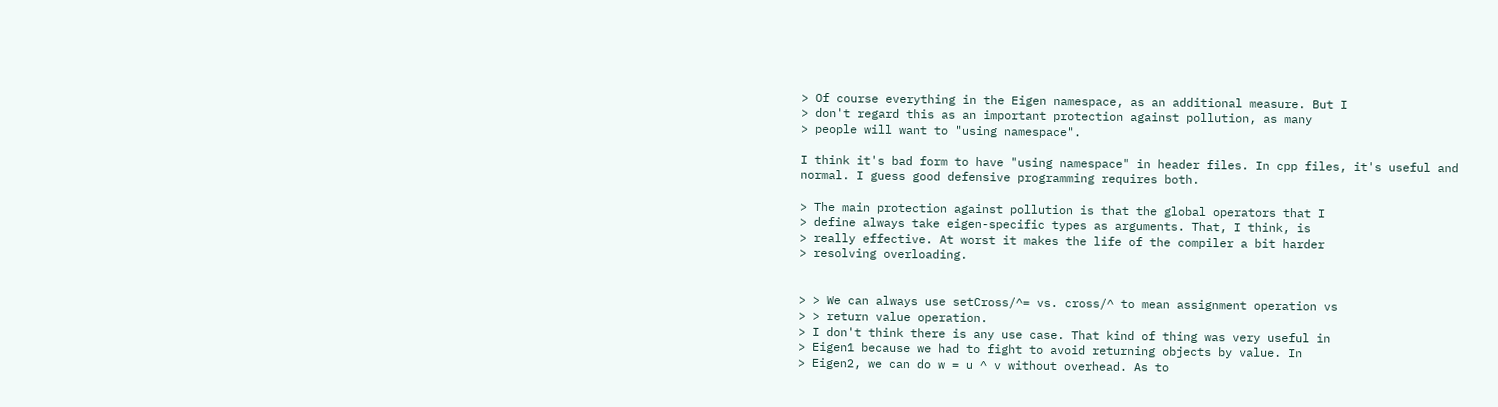> Of course everything in the Eigen namespace, as an additional measure. But I
> don't regard this as an important protection against pollution, as many
> people will want to "using namespace".

I think it's bad form to have "using namespace" in header files. In cpp files, it's useful and
normal. I guess good defensive programming requires both.

> The main protection against pollution is that the global operators that I
> define always take eigen-specific types as arguments. That, I think, is
> really effective. At worst it makes the life of the compiler a bit harder
> resolving overloading.


> > We can always use setCross/^= vs. cross/^ to mean assignment operation vs
> > return value operation.
> I don't think there is any use case. That kind of thing was very useful in
> Eigen1 because we had to fight to avoid returning objects by value. In
> Eigen2, we can do w = u ^ v without overhead. As to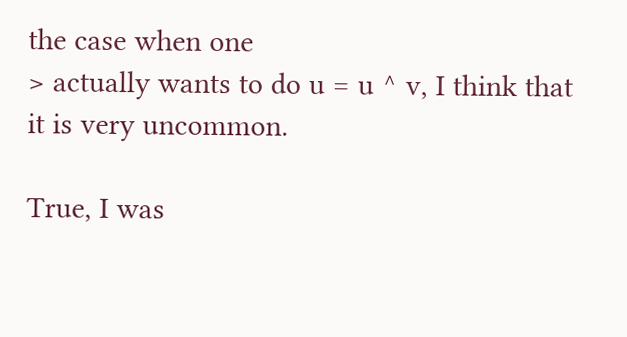the case when one
> actually wants to do u = u ^ v, I think that it is very uncommon.

True, I was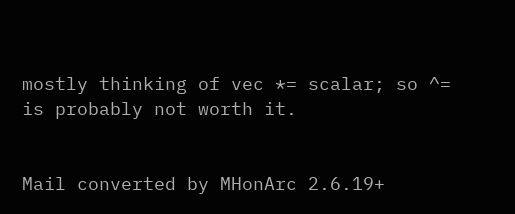mostly thinking of vec *= scalar; so ^= is probably not worth it.


Mail converted by MHonArc 2.6.19+